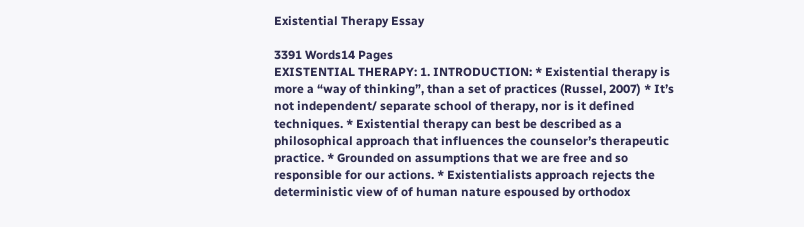Existential Therapy Essay

3391 Words14 Pages
EXISTENTIAL THERAPY: 1. INTRODUCTION: * Existential therapy is more a “way of thinking”, than a set of practices (Russel, 2007) * It’s not independent/ separate school of therapy, nor is it defined techniques. * Existential therapy can best be described as a philosophical approach that influences the counselor’s therapeutic practice. * Grounded on assumptions that we are free and so responsible for our actions. * Existentialists approach rejects the deterministic view of of human nature espoused by orthodox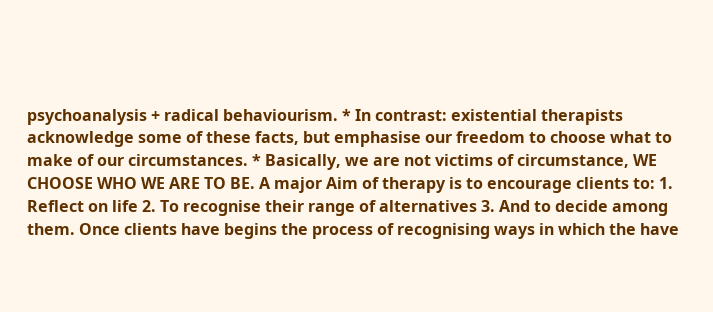psychoanalysis + radical behaviourism. * In contrast: existential therapists acknowledge some of these facts, but emphasise our freedom to choose what to make of our circumstances. * Basically, we are not victims of circumstance, WE CHOOSE WHO WE ARE TO BE. A major Aim of therapy is to encourage clients to: 1. Reflect on life 2. To recognise their range of alternatives 3. And to decide among them. Once clients have begins the process of recognising ways in which the have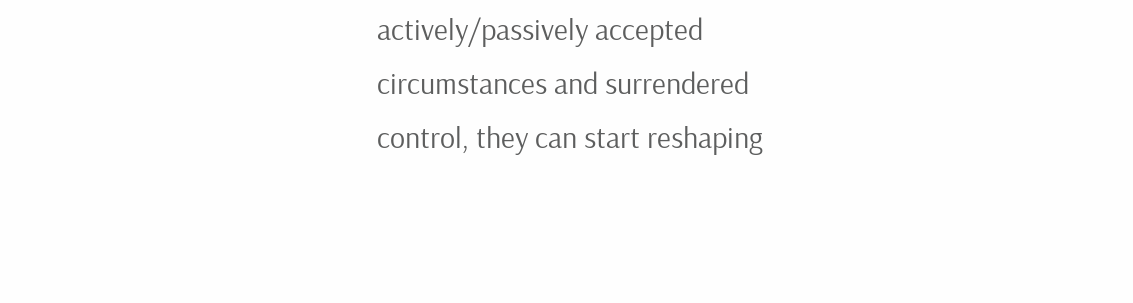actively/passively accepted circumstances and surrendered control, they can start reshaping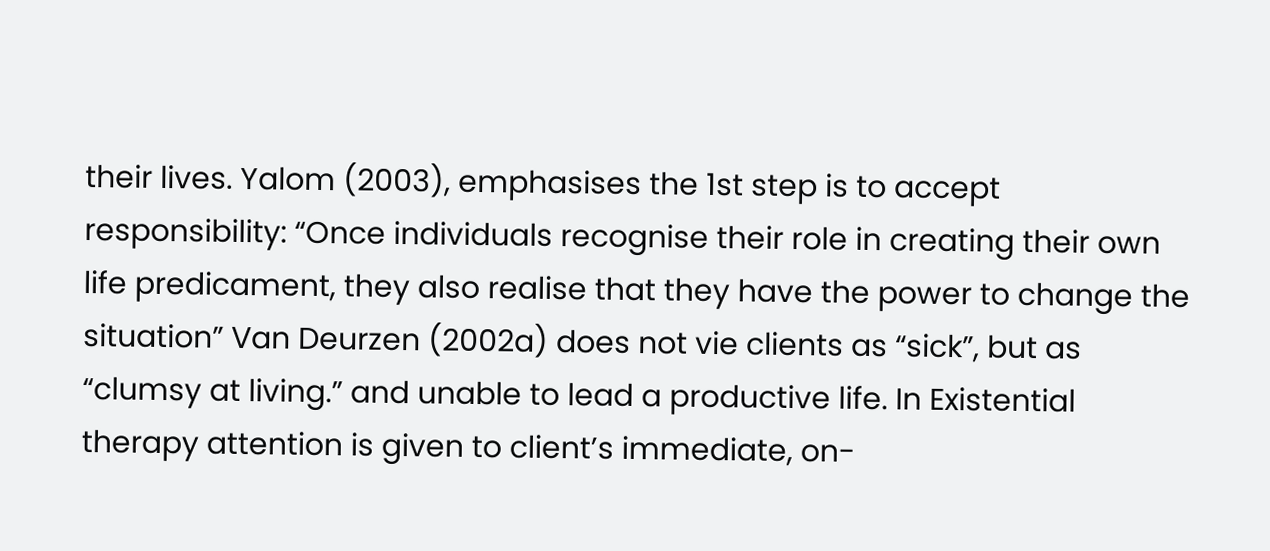their lives. Yalom (2003), emphasises the 1st step is to accept responsibility: “Once individuals recognise their role in creating their own life predicament, they also realise that they have the power to change the situation” Van Deurzen (2002a) does not vie clients as “sick”, but as “clumsy at living.” and unable to lead a productive life. In Existential therapy attention is given to client’s immediate, on-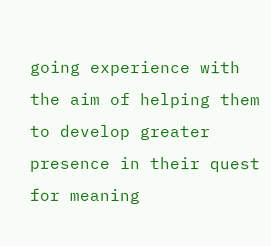going experience with the aim of helping them to develop greater presence in their quest for meaning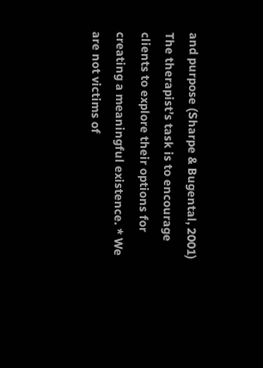and purpose (Sharpe & Bugental, 2001) The therapist’s task is to encourage clients to explore their options for creating a meaningful existence. * We are not victims of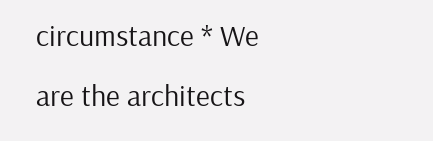circumstance * We are the architects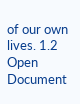of our own lives. 1.2
Open Document